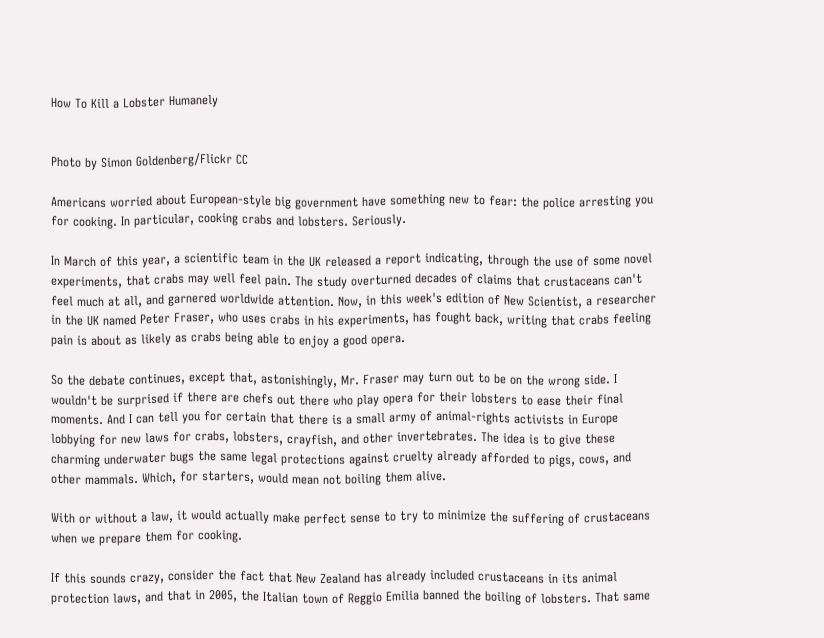How To Kill a Lobster Humanely


Photo by Simon Goldenberg/Flickr CC

Americans worried about European-style big government have something new to fear: the police arresting you for cooking. In particular, cooking crabs and lobsters. Seriously.

In March of this year, a scientific team in the UK released a report indicating, through the use of some novel experiments, that crabs may well feel pain. The study overturned decades of claims that crustaceans can't feel much at all, and garnered worldwide attention. Now, in this week's edition of New Scientist, a researcher in the UK named Peter Fraser, who uses crabs in his experiments, has fought back, writing that crabs feeling pain is about as likely as crabs being able to enjoy a good opera.

So the debate continues, except that, astonishingly, Mr. Fraser may turn out to be on the wrong side. I wouldn't be surprised if there are chefs out there who play opera for their lobsters to ease their final moments. And I can tell you for certain that there is a small army of animal-rights activists in Europe lobbying for new laws for crabs, lobsters, crayfish, and other invertebrates. The idea is to give these charming underwater bugs the same legal protections against cruelty already afforded to pigs, cows, and other mammals. Which, for starters, would mean not boiling them alive.

With or without a law, it would actually make perfect sense to try to minimize the suffering of crustaceans when we prepare them for cooking.

If this sounds crazy, consider the fact that New Zealand has already included crustaceans in its animal protection laws, and that in 2005, the Italian town of Reggio Emilia banned the boiling of lobsters. That same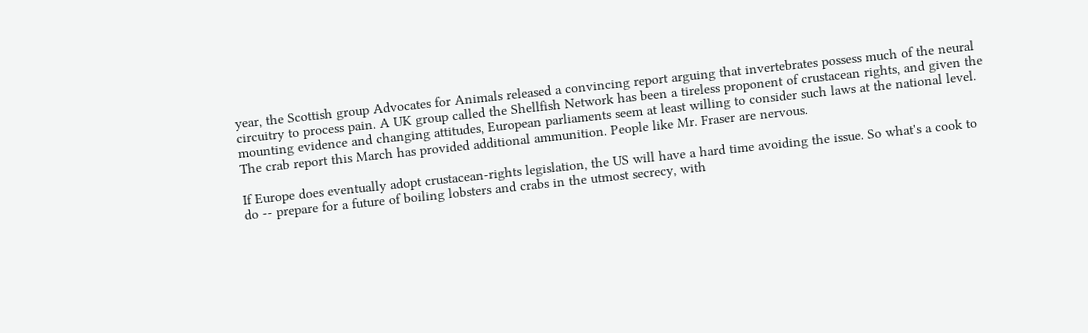year, the Scottish group Advocates for Animals released a convincing report arguing that invertebrates possess much of the neural circuitry to process pain. A UK group called the Shellfish Network has been a tireless proponent of crustacean rights, and given the mounting evidence and changing attitudes, European parliaments seem at least willing to consider such laws at the national level. The crab report this March has provided additional ammunition. People like Mr. Fraser are nervous.

If Europe does eventually adopt crustacean-rights legislation, the US will have a hard time avoiding the issue. So what's a cook to do -- prepare for a future of boiling lobsters and crabs in the utmost secrecy, with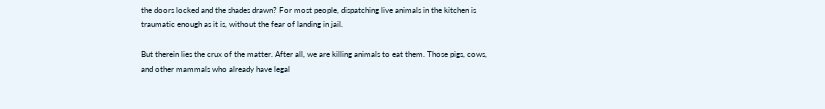the doors locked and the shades drawn? For most people, dispatching live animals in the kitchen is traumatic enough as it is, without the fear of landing in jail.

But therein lies the crux of the matter. After all, we are killing animals to eat them. Those pigs, cows, and other mammals who already have legal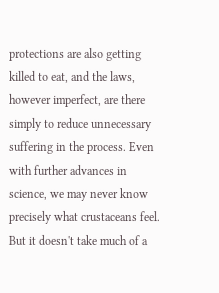protections are also getting killed to eat, and the laws, however imperfect, are there simply to reduce unnecessary suffering in the process. Even with further advances in science, we may never know precisely what crustaceans feel. But it doesn't take much of a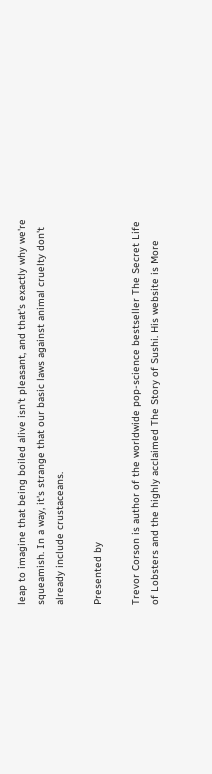leap to imagine that being boiled alive isn't pleasant, and that's exactly why we're squeamish. In a way, it's strange that our basic laws against animal cruelty don't already include crustaceans.

Presented by

Trevor Corson is author of the worldwide pop-science bestseller The Secret Life of Lobsters and the highly acclaimed The Story of Sushi. His website is More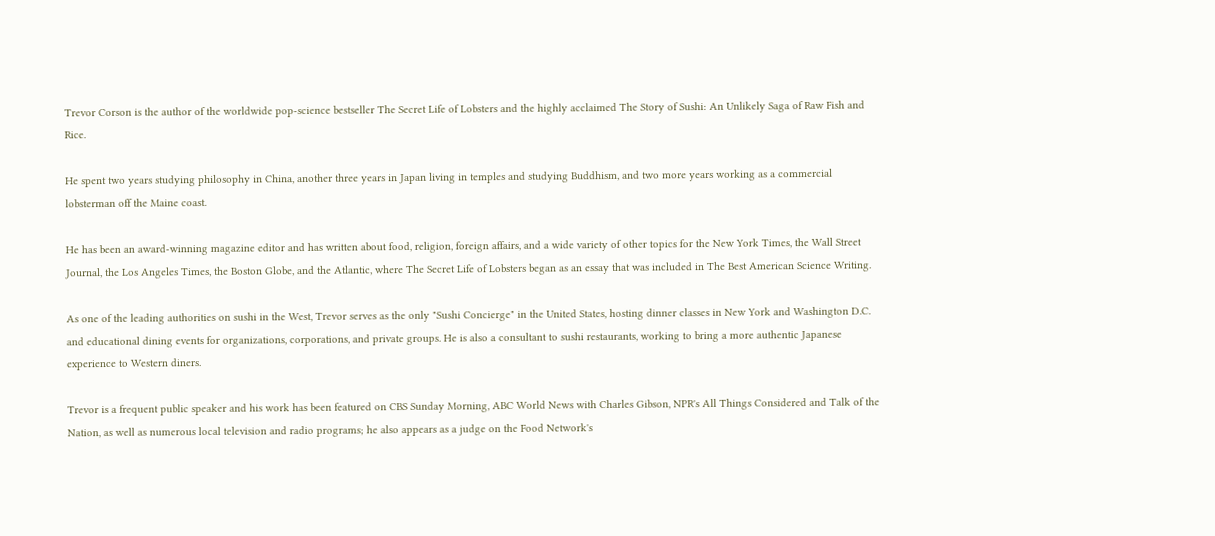Trevor Corson is the author of the worldwide pop-science bestseller The Secret Life of Lobsters and the highly acclaimed The Story of Sushi: An Unlikely Saga of Raw Fish and Rice.

He spent two years studying philosophy in China, another three years in Japan living in temples and studying Buddhism, and two more years working as a commercial lobsterman off the Maine coast.

He has been an award-winning magazine editor and has written about food, religion, foreign affairs, and a wide variety of other topics for the New York Times, the Wall Street Journal, the Los Angeles Times, the Boston Globe, and the Atlantic, where The Secret Life of Lobsters began as an essay that was included in The Best American Science Writing.

As one of the leading authorities on sushi in the West, Trevor serves as the only "Sushi Concierge" in the United States, hosting dinner classes in New York and Washington D.C. and educational dining events for organizations, corporations, and private groups. He is also a consultant to sushi restaurants, working to bring a more authentic Japanese experience to Western diners.

Trevor is a frequent public speaker and his work has been featured on CBS Sunday Morning, ABC World News with Charles Gibson, NPR's All Things Considered and Talk of the Nation, as well as numerous local television and radio programs; he also appears as a judge on the Food Network's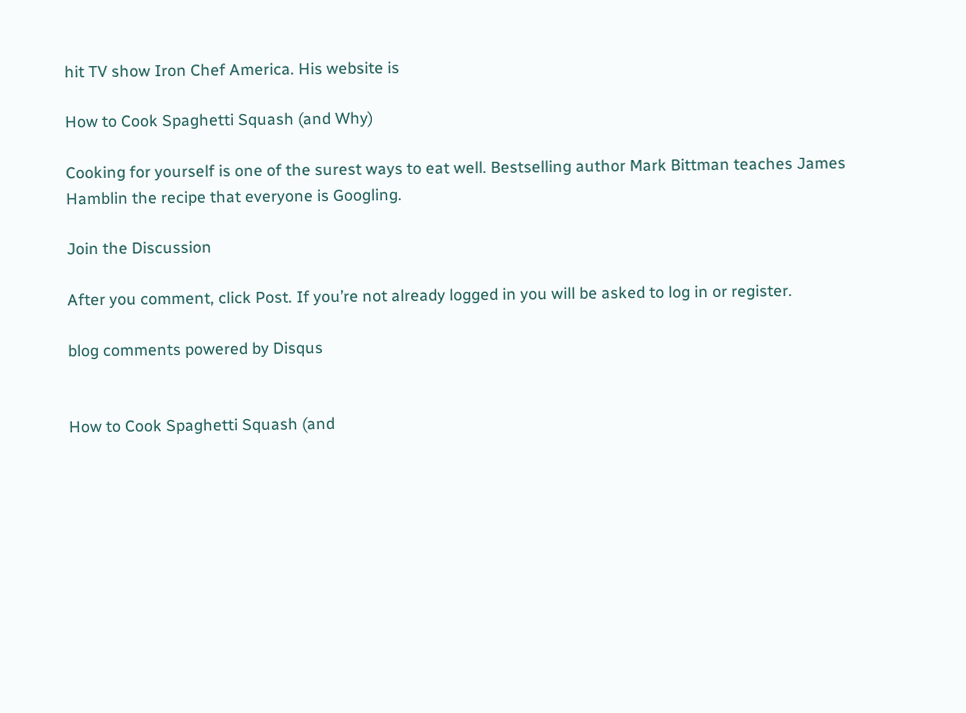hit TV show Iron Chef America. His website is

How to Cook Spaghetti Squash (and Why)

Cooking for yourself is one of the surest ways to eat well. Bestselling author Mark Bittman teaches James Hamblin the recipe that everyone is Googling.

Join the Discussion

After you comment, click Post. If you’re not already logged in you will be asked to log in or register.

blog comments powered by Disqus


How to Cook Spaghetti Squash (and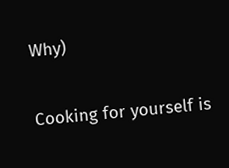Why)

Cooking for yourself is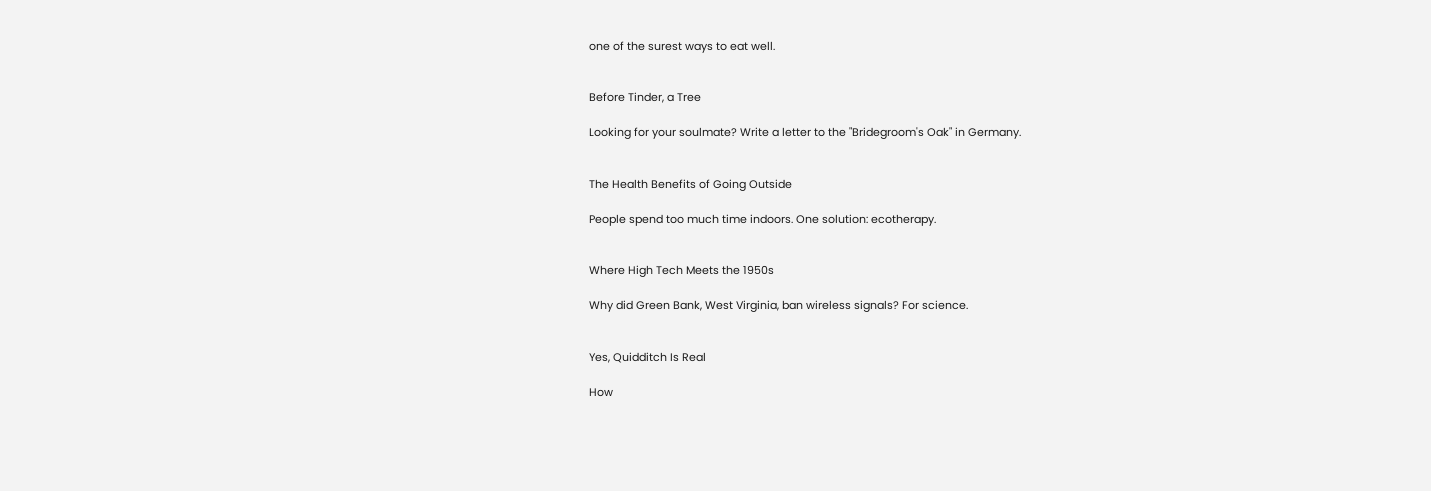one of the surest ways to eat well.


Before Tinder, a Tree

Looking for your soulmate? Write a letter to the "Bridegroom's Oak" in Germany.


The Health Benefits of Going Outside

People spend too much time indoors. One solution: ecotherapy.


Where High Tech Meets the 1950s

Why did Green Bank, West Virginia, ban wireless signals? For science.


Yes, Quidditch Is Real

How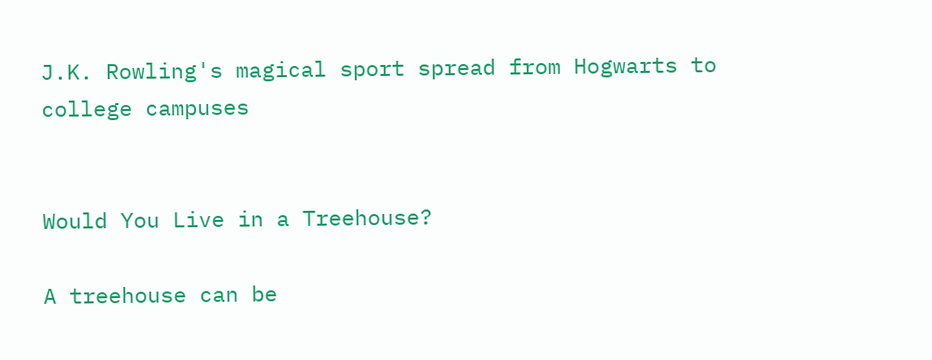J.K. Rowling's magical sport spread from Hogwarts to college campuses


Would You Live in a Treehouse?

A treehouse can be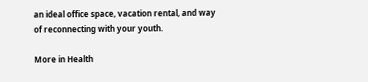an ideal office space, vacation rental, and way of reconnecting with your youth.

More in Health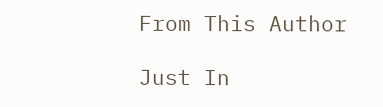From This Author

Just In